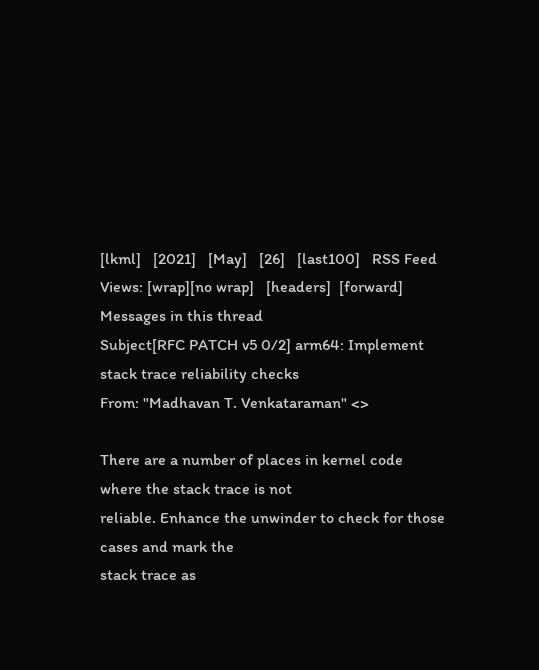[lkml]   [2021]   [May]   [26]   [last100]   RSS Feed
Views: [wrap][no wrap]   [headers]  [forward]
Messages in this thread
Subject[RFC PATCH v5 0/2] arm64: Implement stack trace reliability checks
From: "Madhavan T. Venkataraman" <>

There are a number of places in kernel code where the stack trace is not
reliable. Enhance the unwinder to check for those cases and mark the
stack trace as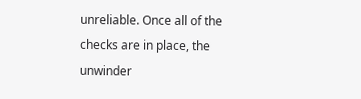unreliable. Once all of the checks are in place, the unwinder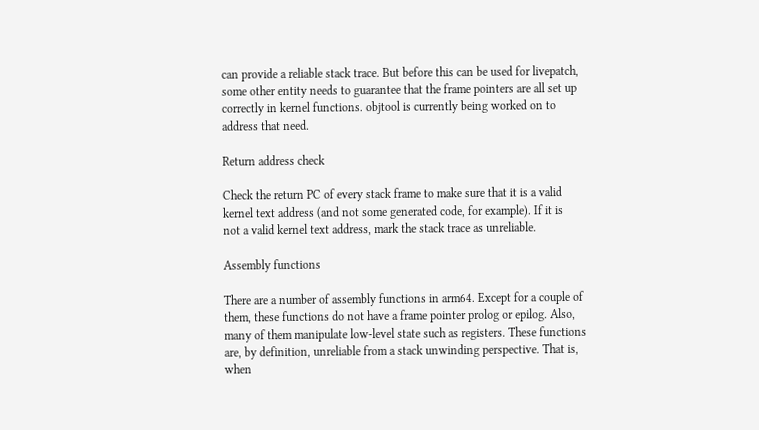can provide a reliable stack trace. But before this can be used for livepatch,
some other entity needs to guarantee that the frame pointers are all set up
correctly in kernel functions. objtool is currently being worked on to
address that need.

Return address check

Check the return PC of every stack frame to make sure that it is a valid
kernel text address (and not some generated code, for example). If it is
not a valid kernel text address, mark the stack trace as unreliable.

Assembly functions

There are a number of assembly functions in arm64. Except for a couple of
them, these functions do not have a frame pointer prolog or epilog. Also,
many of them manipulate low-level state such as registers. These functions
are, by definition, unreliable from a stack unwinding perspective. That is,
when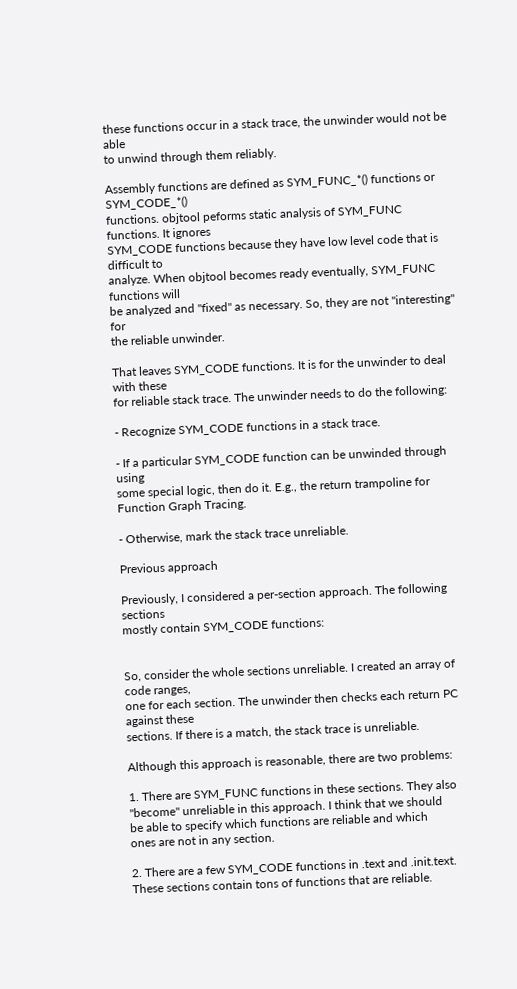these functions occur in a stack trace, the unwinder would not be able
to unwind through them reliably.

Assembly functions are defined as SYM_FUNC_*() functions or SYM_CODE_*()
functions. objtool peforms static analysis of SYM_FUNC functions. It ignores
SYM_CODE functions because they have low level code that is difficult to
analyze. When objtool becomes ready eventually, SYM_FUNC functions will
be analyzed and "fixed" as necessary. So, they are not "interesting" for
the reliable unwinder.

That leaves SYM_CODE functions. It is for the unwinder to deal with these
for reliable stack trace. The unwinder needs to do the following:

- Recognize SYM_CODE functions in a stack trace.

- If a particular SYM_CODE function can be unwinded through using
some special logic, then do it. E.g., the return trampoline for
Function Graph Tracing.

- Otherwise, mark the stack trace unreliable.

Previous approach

Previously, I considered a per-section approach. The following sections
mostly contain SYM_CODE functions:


So, consider the whole sections unreliable. I created an array of code ranges,
one for each section. The unwinder then checks each return PC against these
sections. If there is a match, the stack trace is unreliable.

Although this approach is reasonable, there are two problems:

1. There are SYM_FUNC functions in these sections. They also
"become" unreliable in this approach. I think that we should
be able to specify which functions are reliable and which
ones are not in any section.

2. There are a few SYM_CODE functions in .text and .init.text.
These sections contain tons of functions that are reliable.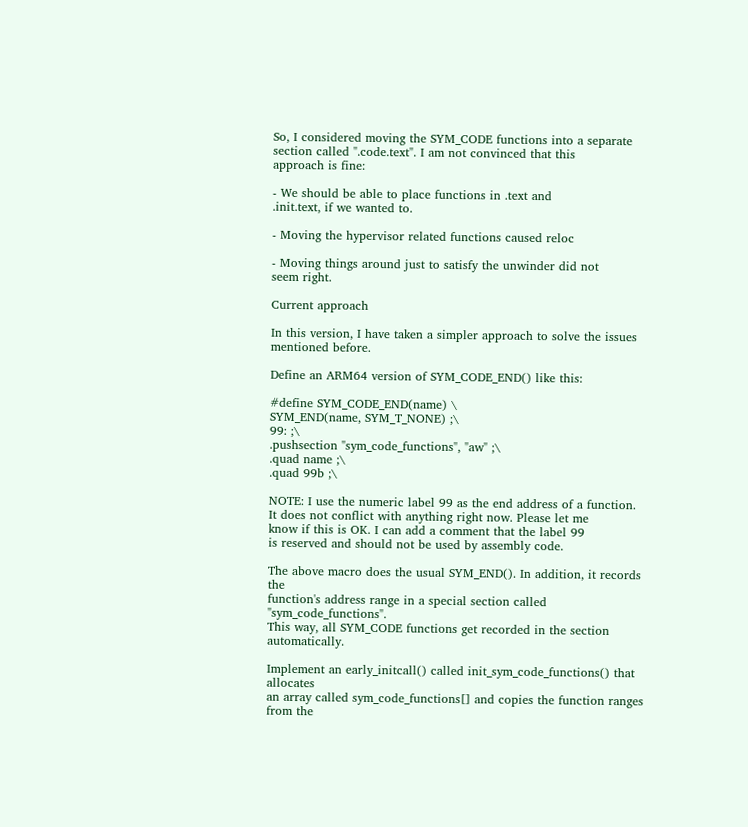So, I considered moving the SYM_CODE functions into a separate
section called ".code.text". I am not convinced that this
approach is fine:

- We should be able to place functions in .text and
.init.text, if we wanted to.

- Moving the hypervisor related functions caused reloc

- Moving things around just to satisfy the unwinder did not
seem right.

Current approach

In this version, I have taken a simpler approach to solve the issues
mentioned before.

Define an ARM64 version of SYM_CODE_END() like this:

#define SYM_CODE_END(name) \
SYM_END(name, SYM_T_NONE) ;\
99: ;\
.pushsection "sym_code_functions", "aw" ;\
.quad name ;\
.quad 99b ;\

NOTE: I use the numeric label 99 as the end address of a function.
It does not conflict with anything right now. Please let me
know if this is OK. I can add a comment that the label 99
is reserved and should not be used by assembly code.

The above macro does the usual SYM_END(). In addition, it records the
function's address range in a special section called "sym_code_functions".
This way, all SYM_CODE functions get recorded in the section automatically.

Implement an early_initcall() called init_sym_code_functions() that allocates
an array called sym_code_functions[] and copies the function ranges from the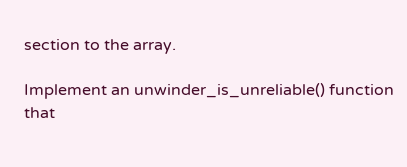section to the array.

Implement an unwinder_is_unreliable() function that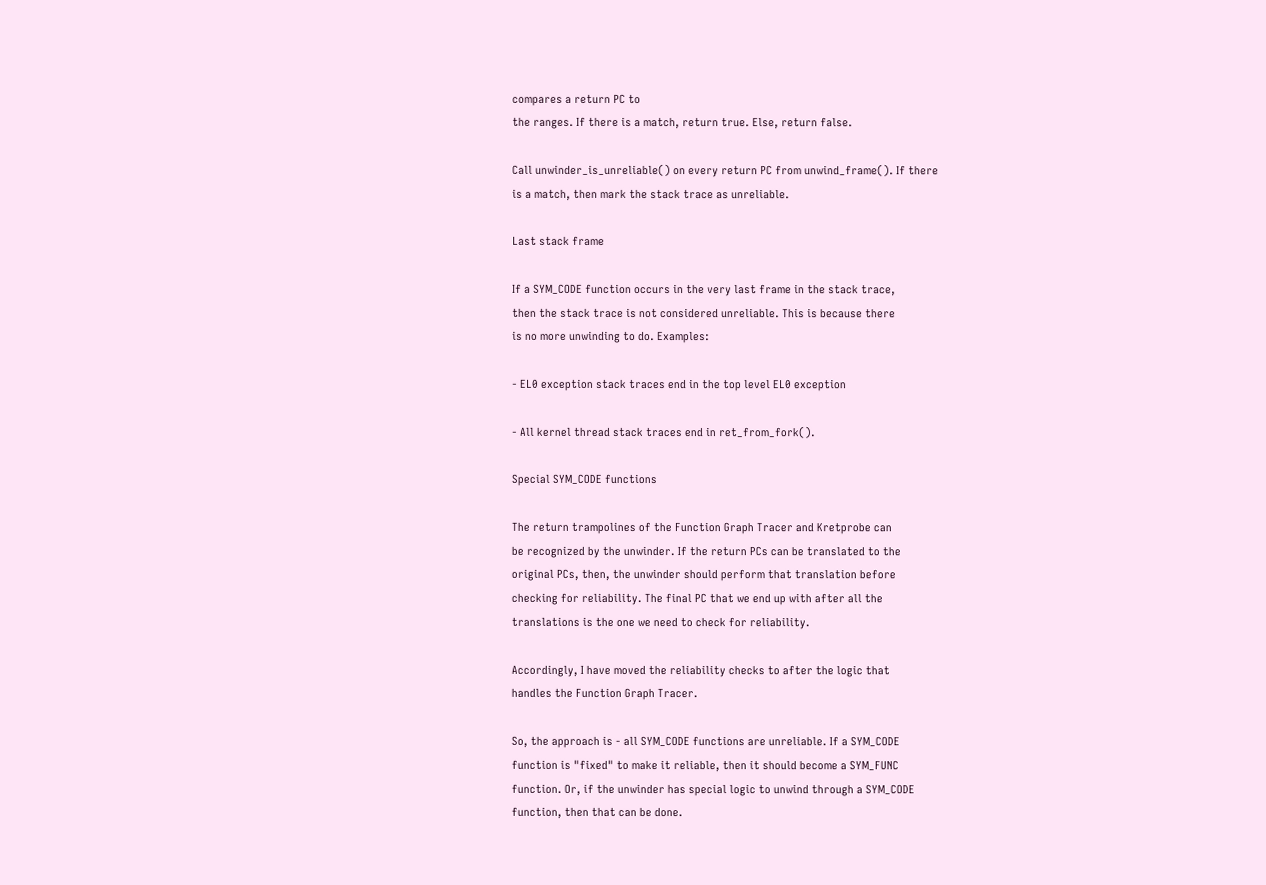compares a return PC to
the ranges. If there is a match, return true. Else, return false.

Call unwinder_is_unreliable() on every return PC from unwind_frame(). If there
is a match, then mark the stack trace as unreliable.

Last stack frame

If a SYM_CODE function occurs in the very last frame in the stack trace,
then the stack trace is not considered unreliable. This is because there
is no more unwinding to do. Examples:

- EL0 exception stack traces end in the top level EL0 exception

- All kernel thread stack traces end in ret_from_fork().

Special SYM_CODE functions

The return trampolines of the Function Graph Tracer and Kretprobe can
be recognized by the unwinder. If the return PCs can be translated to the
original PCs, then, the unwinder should perform that translation before
checking for reliability. The final PC that we end up with after all the
translations is the one we need to check for reliability.

Accordingly, I have moved the reliability checks to after the logic that
handles the Function Graph Tracer.

So, the approach is - all SYM_CODE functions are unreliable. If a SYM_CODE
function is "fixed" to make it reliable, then it should become a SYM_FUNC
function. Or, if the unwinder has special logic to unwind through a SYM_CODE
function, then that can be done.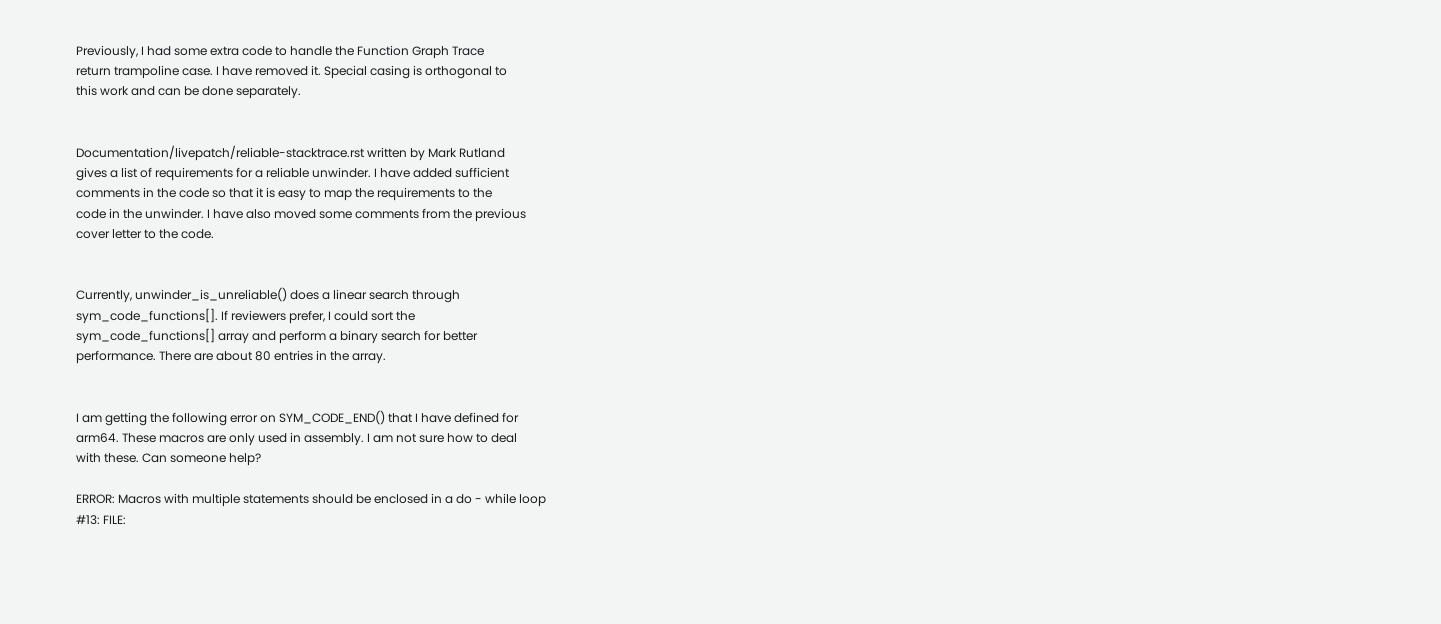Previously, I had some extra code to handle the Function Graph Trace
return trampoline case. I have removed it. Special casing is orthogonal to
this work and can be done separately.


Documentation/livepatch/reliable-stacktrace.rst written by Mark Rutland
gives a list of requirements for a reliable unwinder. I have added sufficient
comments in the code so that it is easy to map the requirements to the
code in the unwinder. I have also moved some comments from the previous
cover letter to the code.


Currently, unwinder_is_unreliable() does a linear search through
sym_code_functions[]. If reviewers prefer, I could sort the
sym_code_functions[] array and perform a binary search for better
performance. There are about 80 entries in the array.


I am getting the following error on SYM_CODE_END() that I have defined for
arm64. These macros are only used in assembly. I am not sure how to deal
with these. Can someone help?

ERROR: Macros with multiple statements should be enclosed in a do - while loop
#13: FILE: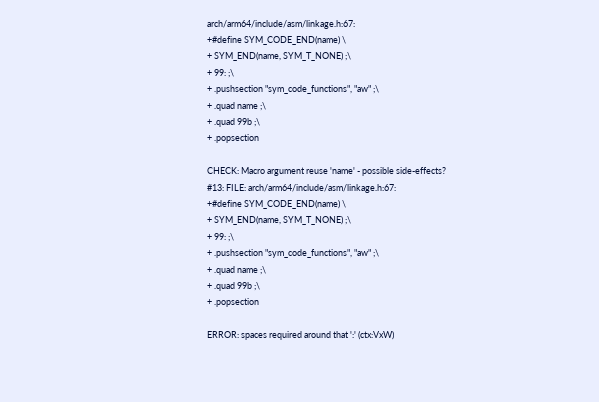arch/arm64/include/asm/linkage.h:67:
+#define SYM_CODE_END(name) \
+ SYM_END(name, SYM_T_NONE) ;\
+ 99: ;\
+ .pushsection "sym_code_functions", "aw" ;\
+ .quad name ;\
+ .quad 99b ;\
+ .popsection

CHECK: Macro argument reuse 'name' - possible side-effects?
#13: FILE: arch/arm64/include/asm/linkage.h:67:
+#define SYM_CODE_END(name) \
+ SYM_END(name, SYM_T_NONE) ;\
+ 99: ;\
+ .pushsection "sym_code_functions", "aw" ;\
+ .quad name ;\
+ .quad 99b ;\
+ .popsection

ERROR: spaces required around that ':' (ctx:VxW)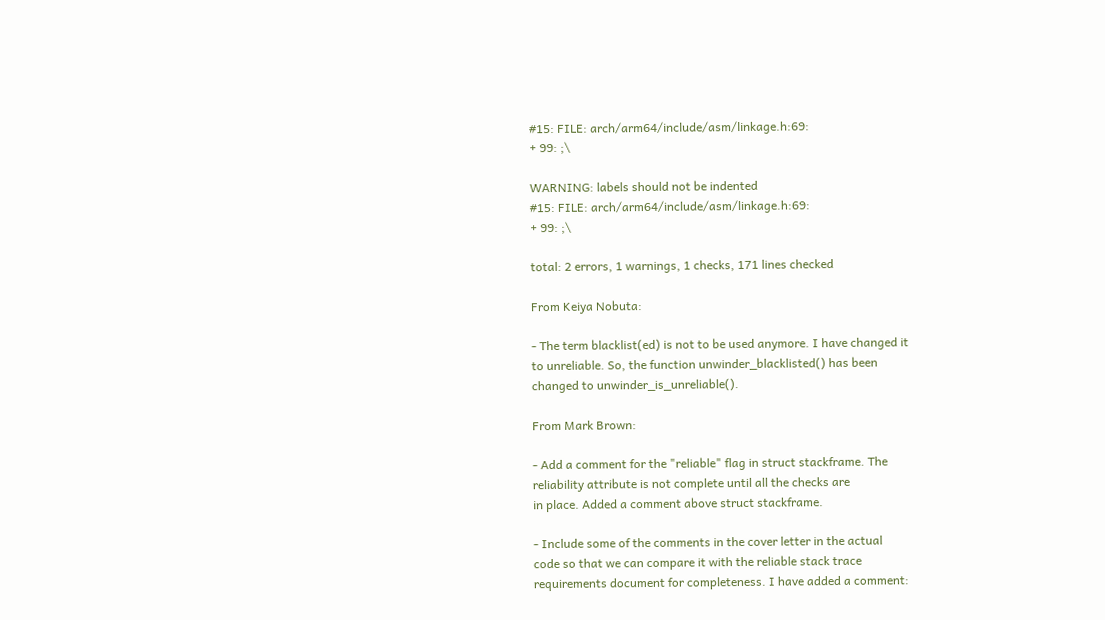#15: FILE: arch/arm64/include/asm/linkage.h:69:
+ 99: ;\

WARNING: labels should not be indented
#15: FILE: arch/arm64/include/asm/linkage.h:69:
+ 99: ;\

total: 2 errors, 1 warnings, 1 checks, 171 lines checked

From Keiya Nobuta:

- The term blacklist(ed) is not to be used anymore. I have changed it
to unreliable. So, the function unwinder_blacklisted() has been
changed to unwinder_is_unreliable().

From Mark Brown:

- Add a comment for the "reliable" flag in struct stackframe. The
reliability attribute is not complete until all the checks are
in place. Added a comment above struct stackframe.

- Include some of the comments in the cover letter in the actual
code so that we can compare it with the reliable stack trace
requirements document for completeness. I have added a comment: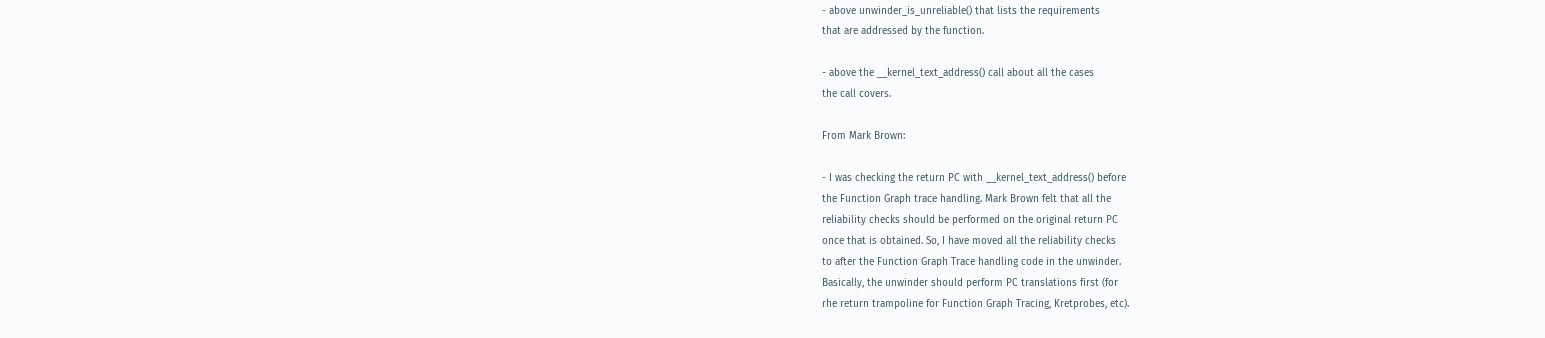- above unwinder_is_unreliable() that lists the requirements
that are addressed by the function.

- above the __kernel_text_address() call about all the cases
the call covers.

From Mark Brown:

- I was checking the return PC with __kernel_text_address() before
the Function Graph trace handling. Mark Brown felt that all the
reliability checks should be performed on the original return PC
once that is obtained. So, I have moved all the reliability checks
to after the Function Graph Trace handling code in the unwinder.
Basically, the unwinder should perform PC translations first (for
rhe return trampoline for Function Graph Tracing, Kretprobes, etc).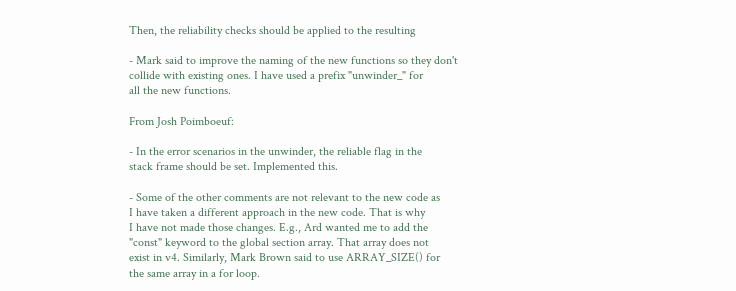Then, the reliability checks should be applied to the resulting

- Mark said to improve the naming of the new functions so they don't
collide with existing ones. I have used a prefix "unwinder_" for
all the new functions.

From Josh Poimboeuf:

- In the error scenarios in the unwinder, the reliable flag in the
stack frame should be set. Implemented this.

- Some of the other comments are not relevant to the new code as
I have taken a different approach in the new code. That is why
I have not made those changes. E.g., Ard wanted me to add the
"const" keyword to the global section array. That array does not
exist in v4. Similarly, Mark Brown said to use ARRAY_SIZE() for
the same array in a for loop.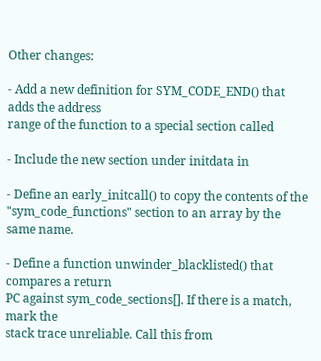Other changes:

- Add a new definition for SYM_CODE_END() that adds the address
range of the function to a special section called

- Include the new section under initdata in

- Define an early_initcall() to copy the contents of the
"sym_code_functions" section to an array by the same name.

- Define a function unwinder_blacklisted() that compares a return
PC against sym_code_sections[]. If there is a match, mark the
stack trace unreliable. Call this from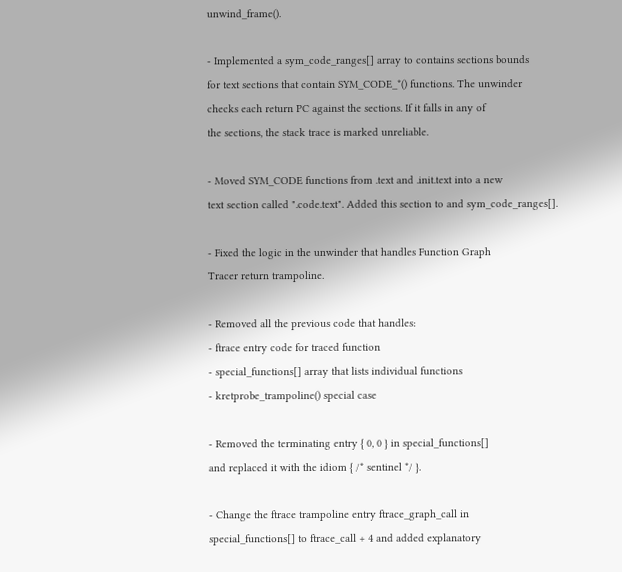unwind_frame().

- Implemented a sym_code_ranges[] array to contains sections bounds
for text sections that contain SYM_CODE_*() functions. The unwinder
checks each return PC against the sections. If it falls in any of
the sections, the stack trace is marked unreliable.

- Moved SYM_CODE functions from .text and .init.text into a new
text section called ".code.text". Added this section to and sym_code_ranges[].

- Fixed the logic in the unwinder that handles Function Graph
Tracer return trampoline.

- Removed all the previous code that handles:
- ftrace entry code for traced function
- special_functions[] array that lists individual functions
- kretprobe_trampoline() special case

- Removed the terminating entry { 0, 0 } in special_functions[]
and replaced it with the idiom { /* sentinel */ }.

- Change the ftrace trampoline entry ftrace_graph_call in
special_functions[] to ftrace_call + 4 and added explanatory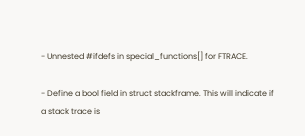- Unnested #ifdefs in special_functions[] for FTRACE.

- Define a bool field in struct stackframe. This will indicate if
a stack trace is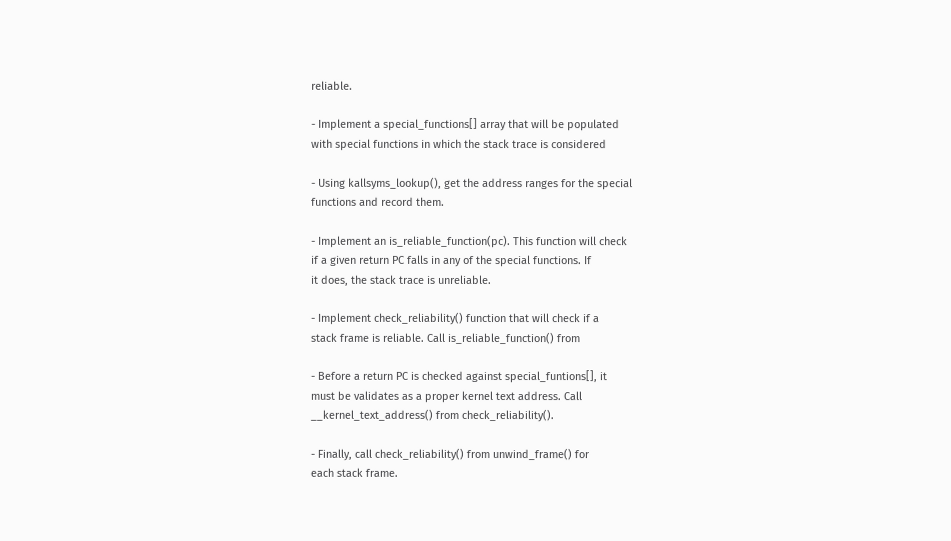reliable.

- Implement a special_functions[] array that will be populated
with special functions in which the stack trace is considered

- Using kallsyms_lookup(), get the address ranges for the special
functions and record them.

- Implement an is_reliable_function(pc). This function will check
if a given return PC falls in any of the special functions. If
it does, the stack trace is unreliable.

- Implement check_reliability() function that will check if a
stack frame is reliable. Call is_reliable_function() from

- Before a return PC is checked against special_funtions[], it
must be validates as a proper kernel text address. Call
__kernel_text_address() from check_reliability().

- Finally, call check_reliability() from unwind_frame() for
each stack frame.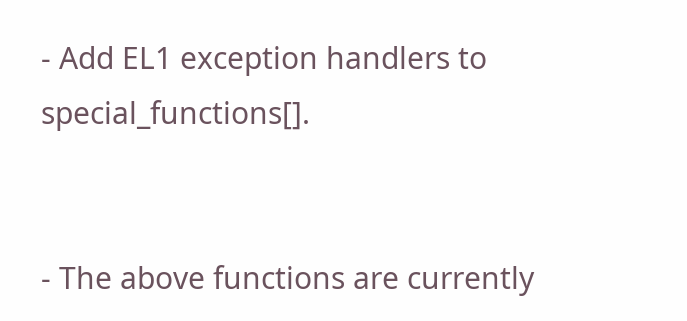- Add EL1 exception handlers to special_functions[].


- The above functions are currently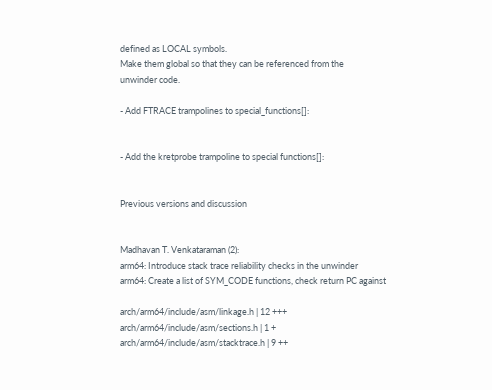defined as LOCAL symbols.
Make them global so that they can be referenced from the
unwinder code.

- Add FTRACE trampolines to special_functions[]:


- Add the kretprobe trampoline to special functions[]:


Previous versions and discussion


Madhavan T. Venkataraman (2):
arm64: Introduce stack trace reliability checks in the unwinder
arm64: Create a list of SYM_CODE functions, check return PC against

arch/arm64/include/asm/linkage.h | 12 +++
arch/arm64/include/asm/sections.h | 1 +
arch/arm64/include/asm/stacktrace.h | 9 ++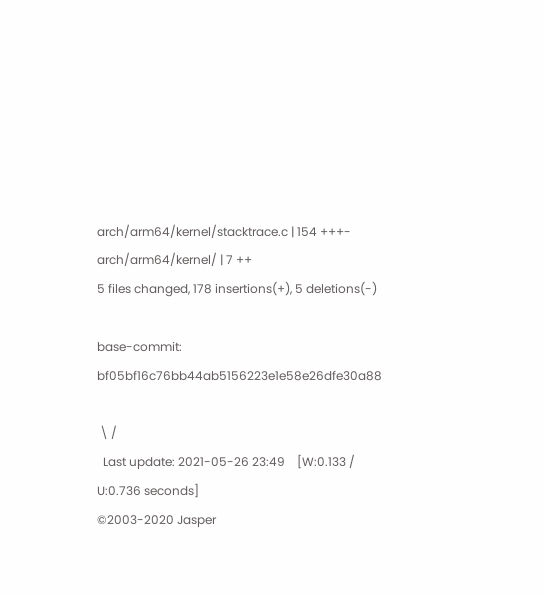arch/arm64/kernel/stacktrace.c | 154 +++-
arch/arm64/kernel/ | 7 ++
5 files changed, 178 insertions(+), 5 deletions(-)

base-commit: bf05bf16c76bb44ab5156223e1e58e26dfe30a88

 \ /
  Last update: 2021-05-26 23:49    [W:0.133 / U:0.736 seconds]
©2003-2020 Jasper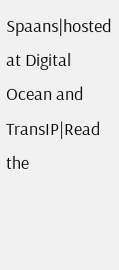Spaans|hosted at Digital Ocean and TransIP|Read the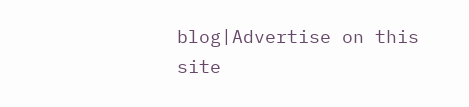blog|Advertise on this site